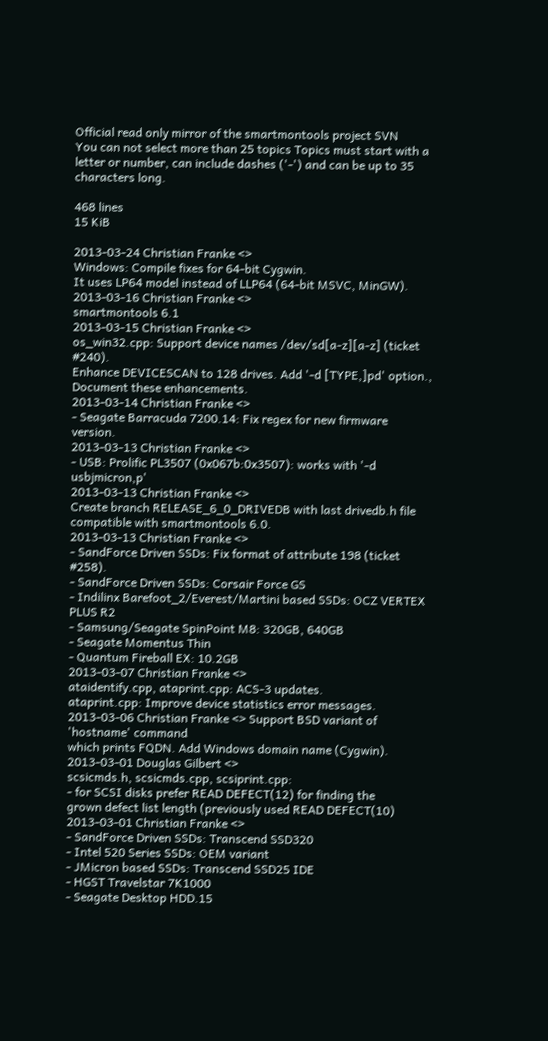Official read only mirror of the smartmontools project SVN
You can not select more than 25 topics Topics must start with a letter or number, can include dashes ('-') and can be up to 35 characters long.

468 lines
15 KiB

2013-03-24 Christian Franke <>
Windows: Compile fixes for 64-bit Cygwin.
It uses LP64 model instead of LLP64 (64-bit MSVC, MinGW).
2013-03-16 Christian Franke <>
smartmontools 6.1
2013-03-15 Christian Franke <>
os_win32.cpp: Support device names /dev/sd[a-z][a-z] (ticket #240).
Enhance DEVICESCAN to 128 drives. Add '-d [TYPE,]pd' option., Document these enhancements.
2013-03-14 Christian Franke <>
- Seagate Barracuda 7200.14: Fix regex for new firmware version.
2013-03-13 Christian Franke <>
- USB: Prolific PL3507 (0x067b:0x3507): works with '-d usbjmicron,p'
2013-03-13 Christian Franke <>
Create branch RELEASE_6_0_DRIVEDB with last drivedb.h file
compatible with smartmontools 6.0.
2013-03-13 Christian Franke <>
- SandForce Driven SSDs: Fix format of attribute 198 (ticket #258).
- SandForce Driven SSDs: Corsair Force GS
- Indilinx Barefoot_2/Everest/Martini based SSDs: OCZ VERTEX PLUS R2
- Samsung/Seagate SpinPoint M8: 320GB, 640GB
- Seagate Momentus Thin
- Quantum Fireball EX: 10.2GB
2013-03-07 Christian Franke <>
ataidentify.cpp, ataprint.cpp: ACS-3 updates.
ataprint.cpp: Improve device statistics error messages.
2013-03-06 Christian Franke <> Support BSD variant of 'hostname' command
which prints FQDN. Add Windows domain name (Cygwin).
2013-03-01 Douglas Gilbert <>
scsicmds.h, scsicmds.cpp, scsiprint.cpp:
- for SCSI disks prefer READ DEFECT(12) for finding the
grown defect list length (previously used READ DEFECT(10)
2013-03-01 Christian Franke <>
- SandForce Driven SSDs: Transcend SSD320
- Intel 520 Series SSDs: OEM variant
- JMicron based SSDs: Transcend SSD25 IDE
- HGST Travelstar 7K1000
- Seagate Desktop HDD.15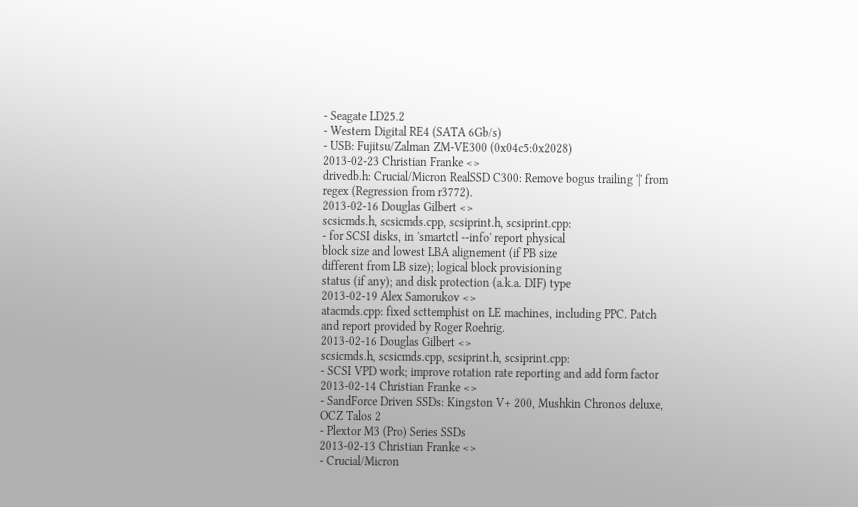- Seagate LD25.2
- Western Digital RE4 (SATA 6Gb/s)
- USB: Fujitsu/Zalman ZM-VE300 (0x04c5:0x2028)
2013-02-23 Christian Franke <>
drivedb.h: Crucial/Micron RealSSD C300: Remove bogus trailing '|' from
regex (Regression from r3772).
2013-02-16 Douglas Gilbert <>
scsicmds.h, scsicmds.cpp, scsiprint.h, scsiprint.cpp:
- for SCSI disks, in 'smartctl --info' report physical
block size and lowest LBA alignement (if PB size
different from LB size); logical block provisioning
status (if any); and disk protection (a.k.a. DIF) type
2013-02-19 Alex Samorukov <>
atacmds.cpp: fixed scttemphist on LE machines, including PPC. Patch
and report provided by Roger Roehrig.
2013-02-16 Douglas Gilbert <>
scsicmds.h, scsicmds.cpp, scsiprint.h, scsiprint.cpp:
- SCSI VPD work; improve rotation rate reporting and add form factor
2013-02-14 Christian Franke <>
- SandForce Driven SSDs: Kingston V+ 200, Mushkin Chronos deluxe,
OCZ Talos 2
- Plextor M3 (Pro) Series SSDs
2013-02-13 Christian Franke <>
- Crucial/Micron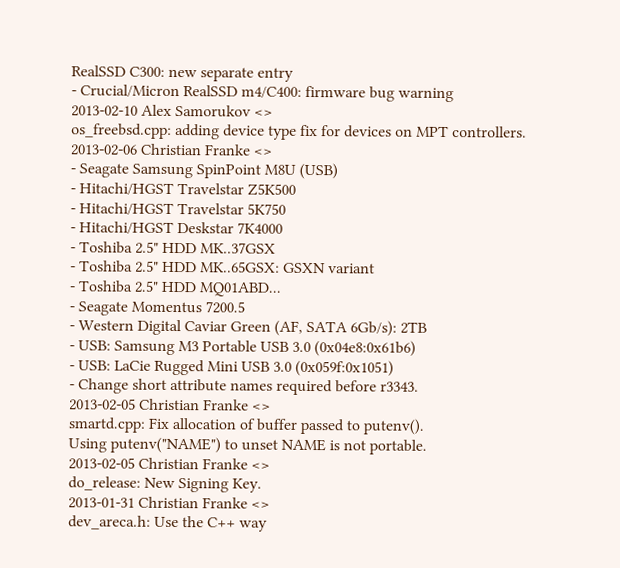RealSSD C300: new separate entry
- Crucial/Micron RealSSD m4/C400: firmware bug warning
2013-02-10 Alex Samorukov <>
os_freebsd.cpp: adding device type fix for devices on MPT controllers.
2013-02-06 Christian Franke <>
- Seagate Samsung SpinPoint M8U (USB)
- Hitachi/HGST Travelstar Z5K500
- Hitachi/HGST Travelstar 5K750
- Hitachi/HGST Deskstar 7K4000
- Toshiba 2.5" HDD MK..37GSX
- Toshiba 2.5" HDD MK..65GSX: GSXN variant
- Toshiba 2.5" HDD MQ01ABD...
- Seagate Momentus 7200.5
- Western Digital Caviar Green (AF, SATA 6Gb/s): 2TB
- USB: Samsung M3 Portable USB 3.0 (0x04e8:0x61b6)
- USB: LaCie Rugged Mini USB 3.0 (0x059f:0x1051)
- Change short attribute names required before r3343.
2013-02-05 Christian Franke <>
smartd.cpp: Fix allocation of buffer passed to putenv().
Using putenv("NAME") to unset NAME is not portable.
2013-02-05 Christian Franke <>
do_release: New Signing Key.
2013-01-31 Christian Franke <>
dev_areca.h: Use the C++ way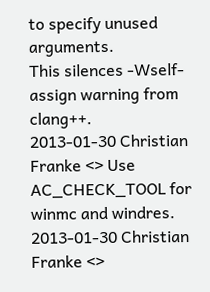to specify unused arguments.
This silences -Wself-assign warning from clang++.
2013-01-30 Christian Franke <> Use AC_CHECK_TOOL for winmc and windres.
2013-01-30 Christian Franke <>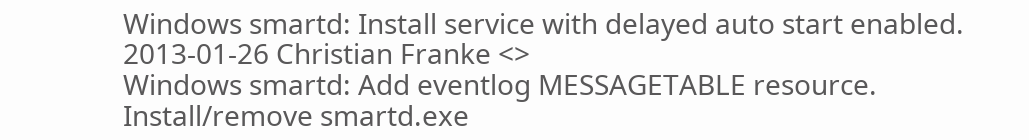Windows smartd: Install service with delayed auto start enabled.
2013-01-26 Christian Franke <>
Windows smartd: Add eventlog MESSAGETABLE resource.
Install/remove smartd.exe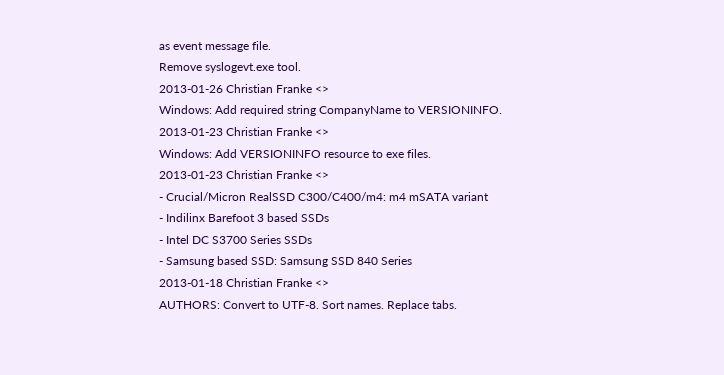as event message file.
Remove syslogevt.exe tool.
2013-01-26 Christian Franke <>
Windows: Add required string CompanyName to VERSIONINFO.
2013-01-23 Christian Franke <>
Windows: Add VERSIONINFO resource to exe files.
2013-01-23 Christian Franke <>
- Crucial/Micron RealSSD C300/C400/m4: m4 mSATA variant
- Indilinx Barefoot 3 based SSDs
- Intel DC S3700 Series SSDs
- Samsung based SSD: Samsung SSD 840 Series
2013-01-18 Christian Franke <>
AUTHORS: Convert to UTF-8. Sort names. Replace tabs.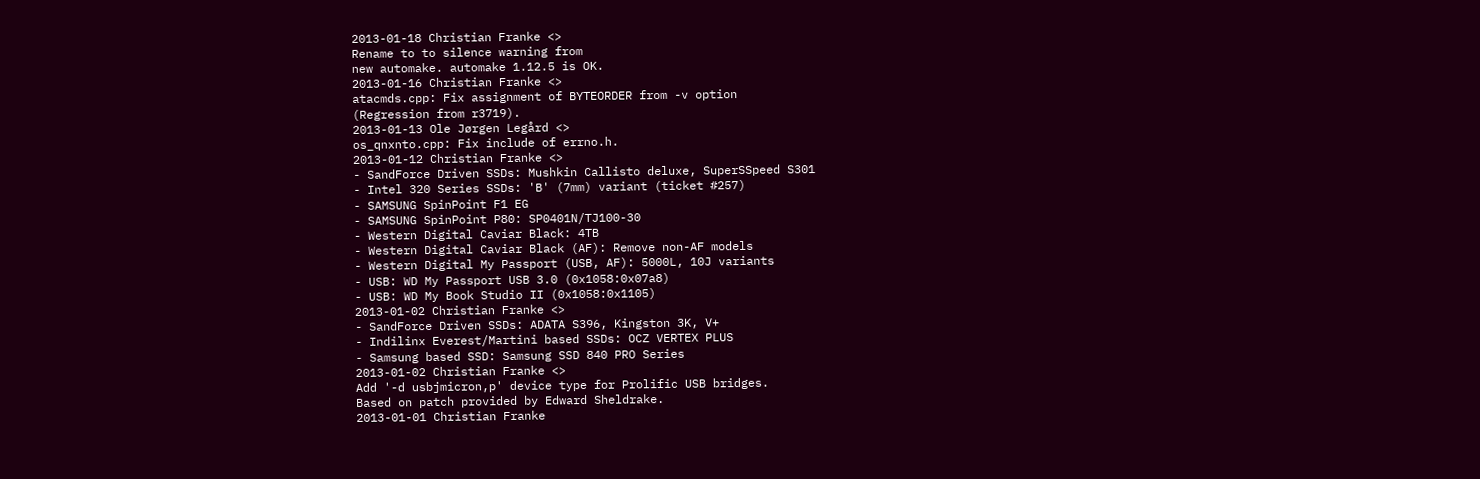2013-01-18 Christian Franke <>
Rename to to silence warning from
new automake. automake 1.12.5 is OK.
2013-01-16 Christian Franke <>
atacmds.cpp: Fix assignment of BYTEORDER from -v option
(Regression from r3719).
2013-01-13 Ole Jørgen Legård <>
os_qnxnto.cpp: Fix include of errno.h.
2013-01-12 Christian Franke <>
- SandForce Driven SSDs: Mushkin Callisto deluxe, SuperSSpeed S301
- Intel 320 Series SSDs: 'B' (7mm) variant (ticket #257)
- SAMSUNG SpinPoint F1 EG
- SAMSUNG SpinPoint P80: SP0401N/TJ100-30
- Western Digital Caviar Black: 4TB
- Western Digital Caviar Black (AF): Remove non-AF models
- Western Digital My Passport (USB, AF): 5000L, 10J variants
- USB: WD My Passport USB 3.0 (0x1058:0x07a8)
- USB: WD My Book Studio II (0x1058:0x1105)
2013-01-02 Christian Franke <>
- SandForce Driven SSDs: ADATA S396, Kingston 3K, V+
- Indilinx Everest/Martini based SSDs: OCZ VERTEX PLUS
- Samsung based SSD: Samsung SSD 840 PRO Series
2013-01-02 Christian Franke <>
Add '-d usbjmicron,p' device type for Prolific USB bridges.
Based on patch provided by Edward Sheldrake.
2013-01-01 Christian Franke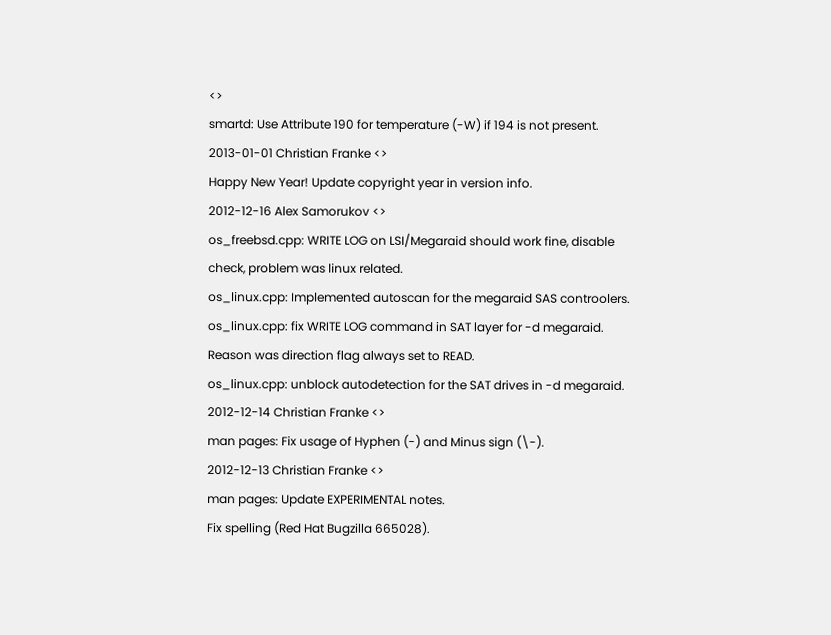<>
smartd: Use Attribute 190 for temperature (-W) if 194 is not present.
2013-01-01 Christian Franke <>
Happy New Year! Update copyright year in version info.
2012-12-16 Alex Samorukov <>
os_freebsd.cpp: WRITE LOG on LSI/Megaraid should work fine, disable
check, problem was linux related.
os_linux.cpp: Implemented autoscan for the megaraid SAS controolers.
os_linux.cpp: fix WRITE LOG command in SAT layer for -d megaraid.
Reason was direction flag always set to READ.
os_linux.cpp: unblock autodetection for the SAT drives in -d megaraid.
2012-12-14 Christian Franke <>
man pages: Fix usage of Hyphen (-) and Minus sign (\-).
2012-12-13 Christian Franke <>
man pages: Update EXPERIMENTAL notes.
Fix spelling (Red Hat Bugzilla 665028).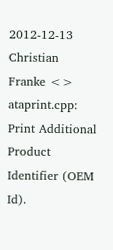2012-12-13 Christian Franke <>
ataprint.cpp: Print Additional Product Identifier (OEM Id).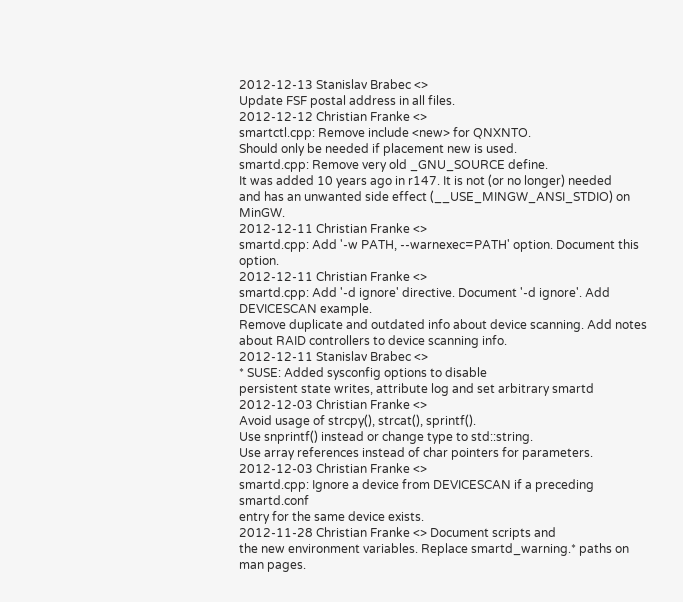2012-12-13 Stanislav Brabec <>
Update FSF postal address in all files.
2012-12-12 Christian Franke <>
smartctl.cpp: Remove include <new> for QNXNTO.
Should only be needed if placement new is used.
smartd.cpp: Remove very old _GNU_SOURCE define.
It was added 10 years ago in r147. It is not (or no longer) needed
and has an unwanted side effect (__USE_MINGW_ANSI_STDIO) on MinGW.
2012-12-11 Christian Franke <>
smartd.cpp: Add '-w PATH, --warnexec=PATH' option. Document this option.
2012-12-11 Christian Franke <>
smartd.cpp: Add '-d ignore' directive. Document '-d ignore'. Add DEVICESCAN example.
Remove duplicate and outdated info about device scanning. Add notes about RAID controllers to device scanning info.
2012-12-11 Stanislav Brabec <>
* SUSE: Added sysconfig options to disable
persistent state writes, attribute log and set arbitrary smartd
2012-12-03 Christian Franke <>
Avoid usage of strcpy(), strcat(), sprintf().
Use snprintf() instead or change type to std::string.
Use array references instead of char pointers for parameters.
2012-12-03 Christian Franke <>
smartd.cpp: Ignore a device from DEVICESCAN if a preceding smartd.conf
entry for the same device exists.
2012-11-28 Christian Franke <> Document scripts and
the new environment variables. Replace smartd_warning.* paths on man pages.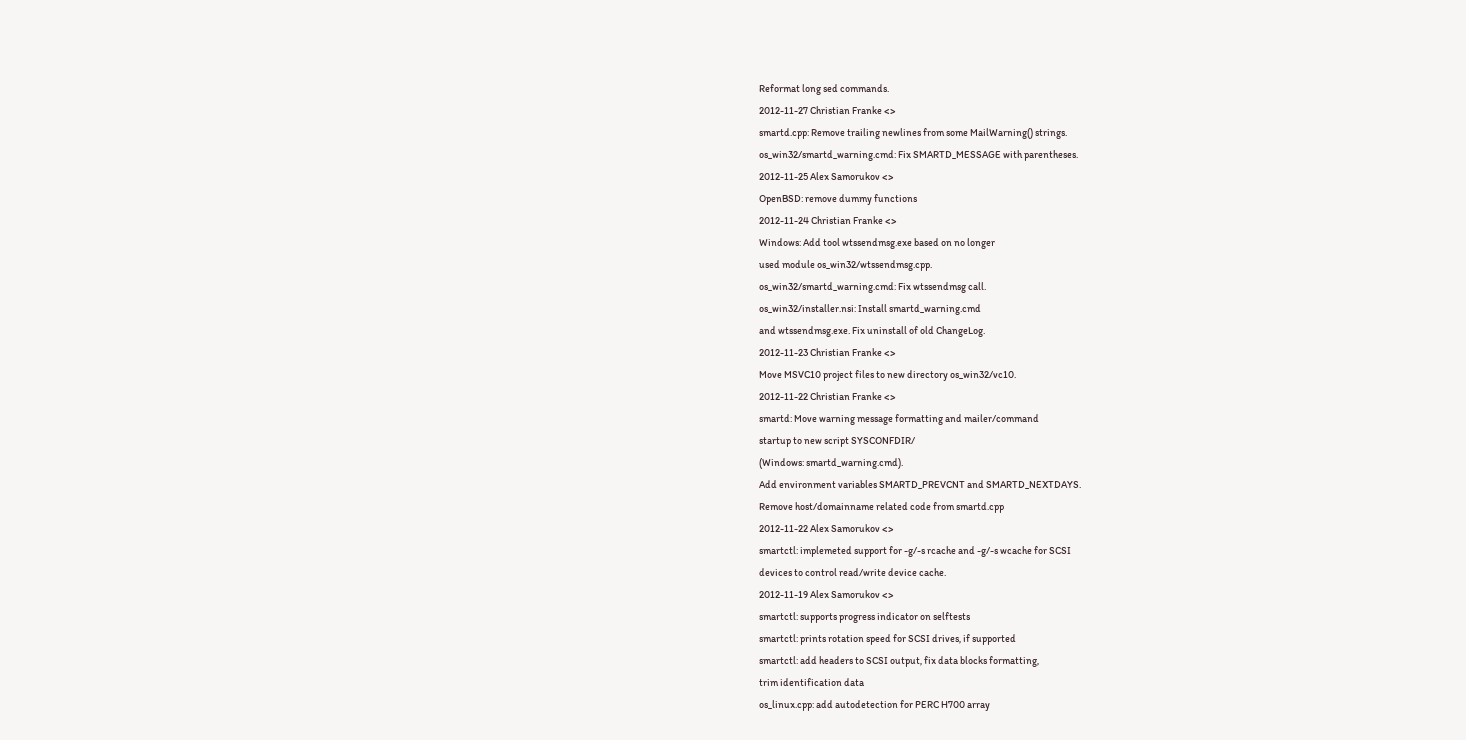Reformat long sed commands.
2012-11-27 Christian Franke <>
smartd.cpp: Remove trailing newlines from some MailWarning() strings.
os_win32/smartd_warning.cmd: Fix SMARTD_MESSAGE with parentheses.
2012-11-25 Alex Samorukov <>
OpenBSD: remove dummy functions
2012-11-24 Christian Franke <>
Windows: Add tool wtssendmsg.exe based on no longer
used module os_win32/wtssendmsg.cpp.
os_win32/smartd_warning.cmd: Fix wtssendmsg call.
os_win32/installer.nsi: Install smartd_warning.cmd
and wtssendmsg.exe. Fix uninstall of old ChangeLog.
2012-11-23 Christian Franke <>
Move MSVC10 project files to new directory os_win32/vc10.
2012-11-22 Christian Franke <>
smartd: Move warning message formatting and mailer/command
startup to new script SYSCONFDIR/
(Windows: smartd_warning.cmd).
Add environment variables SMARTD_PREVCNT and SMARTD_NEXTDAYS.
Remove host/domainname related code from smartd.cpp
2012-11-22 Alex Samorukov <>
smartctl: implemeted support for -g/-s rcache and -g/-s wcache for SCSI
devices to control read/write device cache.
2012-11-19 Alex Samorukov <>
smartctl: supports progress indicator on selftests
smartctl: prints rotation speed for SCSI drives, if supported
smartctl: add headers to SCSI output, fix data blocks formatting,
trim identification data
os_linux.cpp: add autodetection for PERC H700 array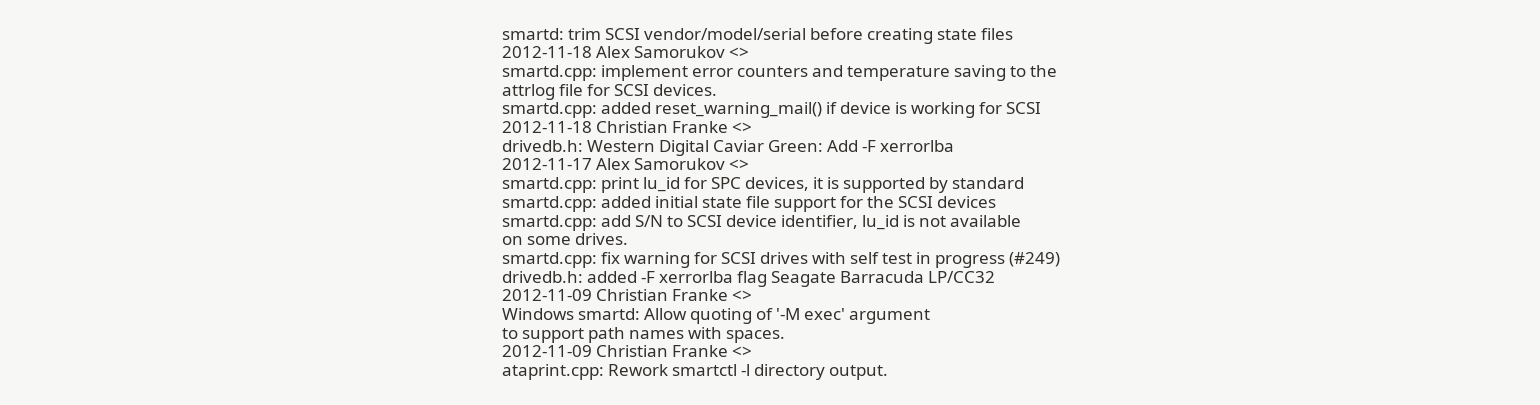smartd: trim SCSI vendor/model/serial before creating state files
2012-11-18 Alex Samorukov <>
smartd.cpp: implement error counters and temperature saving to the
attrlog file for SCSI devices.
smartd.cpp: added reset_warning_mail() if device is working for SCSI
2012-11-18 Christian Franke <>
drivedb.h: Western Digital Caviar Green: Add -F xerrorlba
2012-11-17 Alex Samorukov <>
smartd.cpp: print lu_id for SPC devices, it is supported by standard
smartd.cpp: added initial state file support for the SCSI devices
smartd.cpp: add S/N to SCSI device identifier, lu_id is not available
on some drives.
smartd.cpp: fix warning for SCSI drives with self test in progress (#249)
drivedb.h: added -F xerrorlba flag Seagate Barracuda LP/CC32
2012-11-09 Christian Franke <>
Windows smartd: Allow quoting of '-M exec' argument
to support path names with spaces.
2012-11-09 Christian Franke <>
ataprint.cpp: Rework smartctl -l directory output.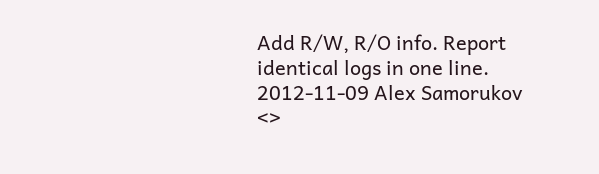Add R/W, R/O info. Report identical logs in one line.
2012-11-09 Alex Samorukov <>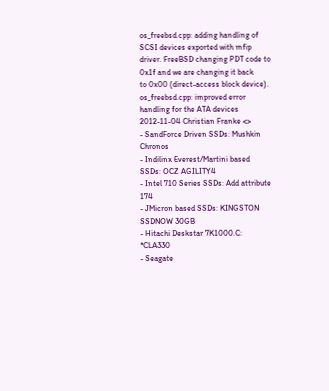os_freebsd.cpp: adding handling of SCSI devices exported with mfip
driver. FreeBSD changing PDT code to 0x1f and we are changing it back
to 0x00 (direct-access block device).
os_freebsd.cpp: improved error handling for the ATA devices
2012-11-04 Christian Franke <>
- SandForce Driven SSDs: Mushkin Chronos
- Indilinx Everest/Martini based SSDs: OCZ AGILITY4
- Intel 710 Series SSDs: Add attribute 174
- JMicron based SSDs: KINGSTON SSDNOW 30GB
- Hitachi Deskstar 7K1000.C: *CLA330
- Seagate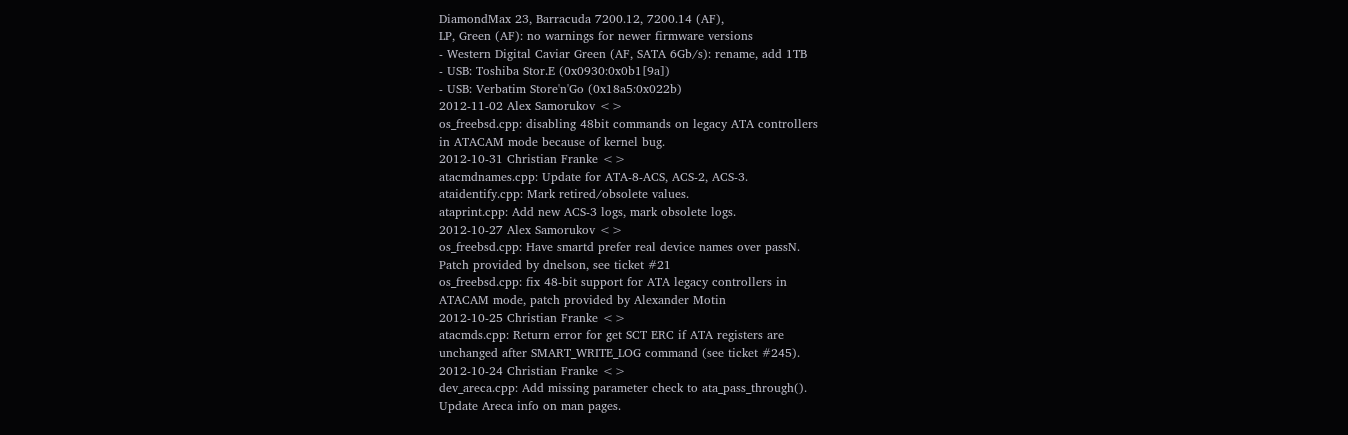DiamondMax 23, Barracuda 7200.12, 7200.14 (AF),
LP, Green (AF): no warnings for newer firmware versions
- Western Digital Caviar Green (AF, SATA 6Gb/s): rename, add 1TB
- USB: Toshiba Stor.E (0x0930:0x0b1[9a])
- USB: Verbatim Store'n'Go (0x18a5:0x022b)
2012-11-02 Alex Samorukov <>
os_freebsd.cpp: disabling 48bit commands on legacy ATA controllers
in ATACAM mode because of kernel bug.
2012-10-31 Christian Franke <>
atacmdnames.cpp: Update for ATA-8-ACS, ACS-2, ACS-3.
ataidentify.cpp: Mark retired/obsolete values.
ataprint.cpp: Add new ACS-3 logs, mark obsolete logs.
2012-10-27 Alex Samorukov <>
os_freebsd.cpp: Have smartd prefer real device names over passN.
Patch provided by dnelson, see ticket #21
os_freebsd.cpp: fix 48-bit support for ATA legacy controllers in
ATACAM mode, patch provided by Alexander Motin
2012-10-25 Christian Franke <>
atacmds.cpp: Return error for get SCT ERC if ATA registers are
unchanged after SMART_WRITE_LOG command (see ticket #245).
2012-10-24 Christian Franke <>
dev_areca.cpp: Add missing parameter check to ata_pass_through().
Update Areca info on man pages.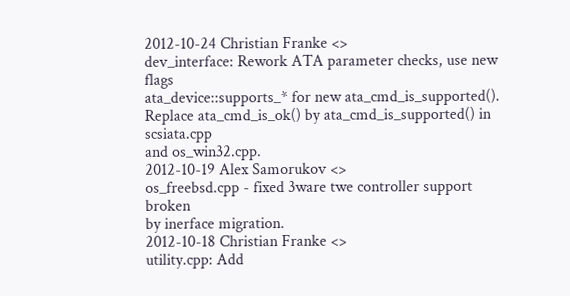2012-10-24 Christian Franke <>
dev_interface: Rework ATA parameter checks, use new flags
ata_device::supports_* for new ata_cmd_is_supported().
Replace ata_cmd_is_ok() by ata_cmd_is_supported() in scsiata.cpp
and os_win32.cpp.
2012-10-19 Alex Samorukov <>
os_freebsd.cpp - fixed 3ware twe controller support broken
by inerface migration.
2012-10-18 Christian Franke <>
utility.cpp: Add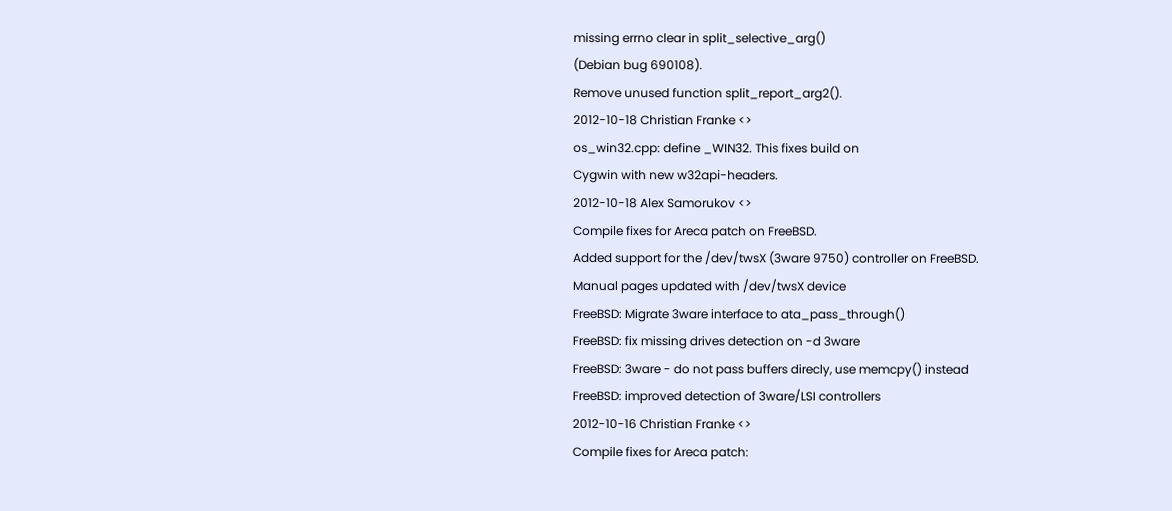missing errno clear in split_selective_arg()
(Debian bug 690108).
Remove unused function split_report_arg2().
2012-10-18 Christian Franke <>
os_win32.cpp: define _WIN32. This fixes build on
Cygwin with new w32api-headers.
2012-10-18 Alex Samorukov <>
Compile fixes for Areca patch on FreeBSD.
Added support for the /dev/twsX (3ware 9750) controller on FreeBSD.
Manual pages updated with /dev/twsX device
FreeBSD: Migrate 3ware interface to ata_pass_through()
FreeBSD: fix missing drives detection on -d 3ware
FreeBSD: 3ware - do not pass buffers direcly, use memcpy() instead
FreeBSD: improved detection of 3ware/LSI controllers
2012-10-16 Christian Franke <>
Compile fixes for Areca patch: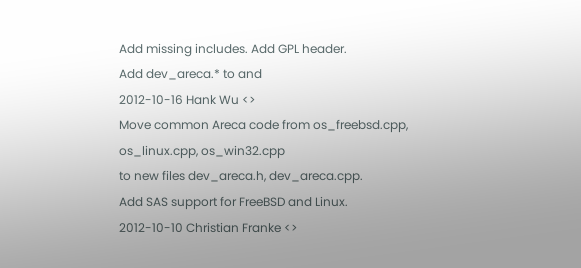Add missing includes. Add GPL header.
Add dev_areca.* to and
2012-10-16 Hank Wu <>
Move common Areca code from os_freebsd.cpp, os_linux.cpp, os_win32.cpp
to new files dev_areca.h, dev_areca.cpp.
Add SAS support for FreeBSD and Linux.
2012-10-10 Christian Franke <>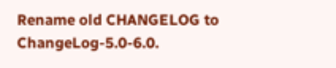Rename old CHANGELOG to ChangeLog-5.0-6.0.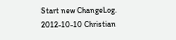Start new ChangeLog.
2012-10-10 Christian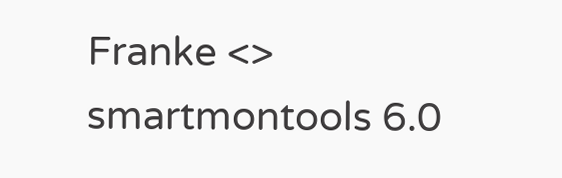Franke <>
smartmontools 6.0